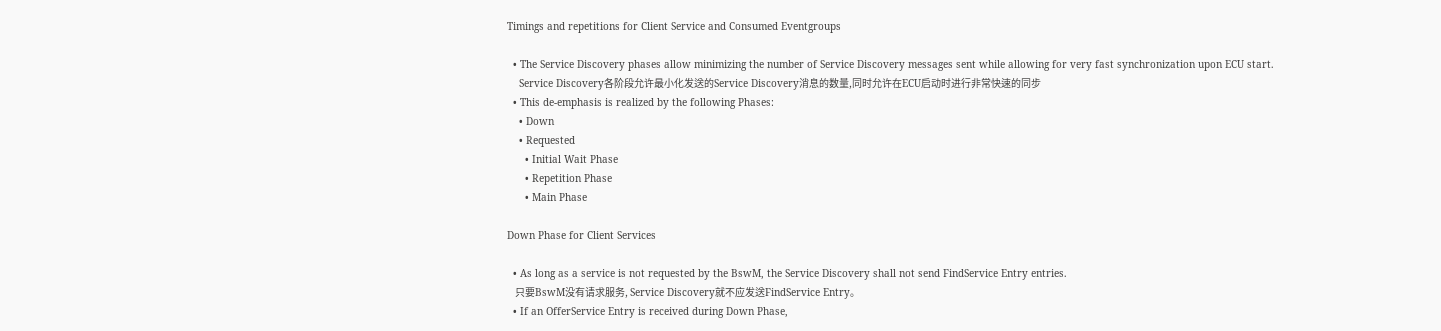Timings and repetitions for Client Service and Consumed Eventgroups

  • The Service Discovery phases allow minimizing the number of Service Discovery messages sent while allowing for very fast synchronization upon ECU start.
    Service Discovery各阶段允许最小化发送的Service Discovery消息的数量,同时允许在ECU启动时进行非常快速的同步
  • This de-emphasis is realized by the following Phases:
    • Down
    • Requested
      • Initial Wait Phase
      • Repetition Phase
      • Main Phase

Down Phase for Client Services

  • As long as a service is not requested by the BswM, the Service Discovery shall not send FindService Entry entries.
    只要BswM没有请求服务, Service Discovery就不应发送FindService Entry。
  • If an OfferService Entry is received during Down Phase,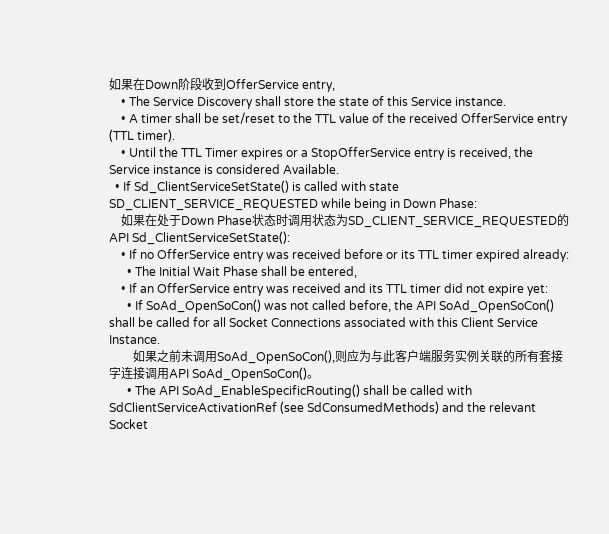如果在Down阶段收到OfferService entry,
    • The Service Discovery shall store the state of this Service instance.
    • A timer shall be set/reset to the TTL value of the received OfferService entry (TTL timer).
    • Until the TTL Timer expires or a StopOfferService entry is received, the Service instance is considered Available.
  • If Sd_ClientServiceSetState() is called with state SD_CLIENT_SERVICE_REQUESTED while being in Down Phase:
    如果在处于Down Phase状态时调用状态为SD_CLIENT_SERVICE_REQUESTED的API Sd_ClientServiceSetState():
    • If no OfferService entry was received before or its TTL timer expired already:
      • The Initial Wait Phase shall be entered,
    • If an OfferService entry was received and its TTL timer did not expire yet:
      • If SoAd_OpenSoCon() was not called before, the API SoAd_OpenSoCon() shall be called for all Socket Connections associated with this Client Service Instance.
        如果之前未调用SoAd_OpenSoCon(),则应为与此客户端服务实例关联的所有套接字连接调用API SoAd_OpenSoCon()。
      • The API SoAd_EnableSpecificRouting() shall be called with SdClientServiceActivationRef (see SdConsumedMethods) and the relevant Socket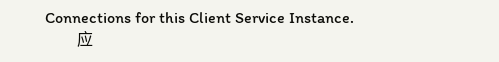Connections for this Client Service Instance.
        应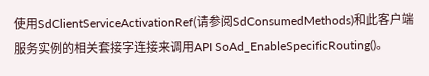使用SdClientServiceActivationRef(请参阅SdConsumedMethods)和此客户端服务实例的相关套接字连接来调用API SoAd_EnableSpecificRouting()。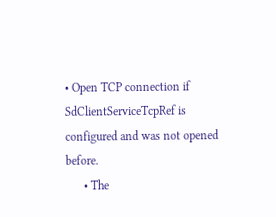• Open TCP connection if SdClientServiceTcpRef is configured and was not opened before.
      • The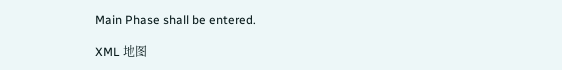Main Phase shall be entered.

XML 地图